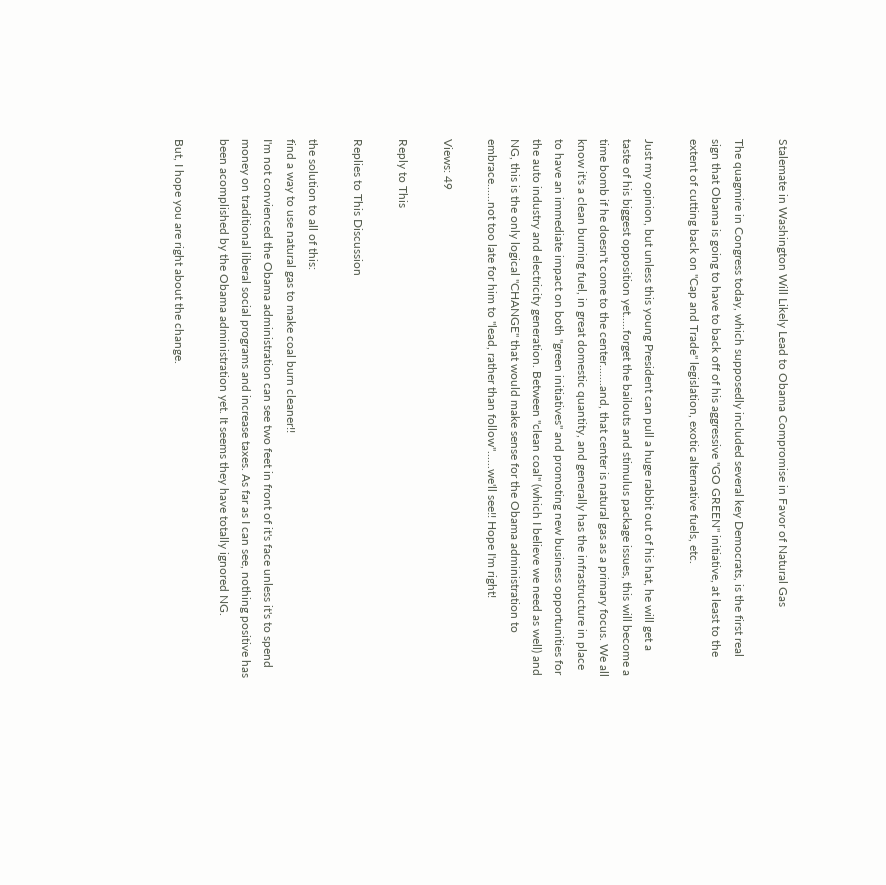Stalemate in Washington Will Likely Lead to Obama Compromise in Favor of Natural Gas

The quagmire in Congress today, which supposedly included several key Democrats, is the first real sign that Obama is going to have to back off of his aggressive "GO GREEN" initiative, at least to the extent of cutting back on "Cap and Trade" legislation, exotic alternative fuels, etc.

Just my opinion, but unless this young President can pull a huge rabbit out of his hat, he will get a taste of his biggest opposition yet.....forget the bailouts and stimulus package issues, this will become a time bomb if he doesn't come to the center.......and, that center is natural gas as a primary focus. We all know it's a clean burning fuel, in great domestic quantity, and generally has the infrastructure in place to have an immediate impact on both "green initiatives" and promoting new business opportunities for the auto industry and electricity generation. Between "clean coal" (which I believe we need as well) and NG, this is the only logical "CHANGE" that would make sense for the Obama administration to embrace......not too late for him to "lead, rather than follow"......we'll see!! Hope I'm right!

Views: 49

Reply to This

Replies to This Discussion

the solution to all of this:
find a way to use natural gas to make coal burn cleaner!!
I'm not convienced the Obama administration can see two feet in front of it's face unless it's to spend money on traditional liberal social programs and increase taxes. As far as I can see, nothing positive has been acomplished by the Obama administration yet. It seems they have totally ignored NG.

But, I hope you are right about the change.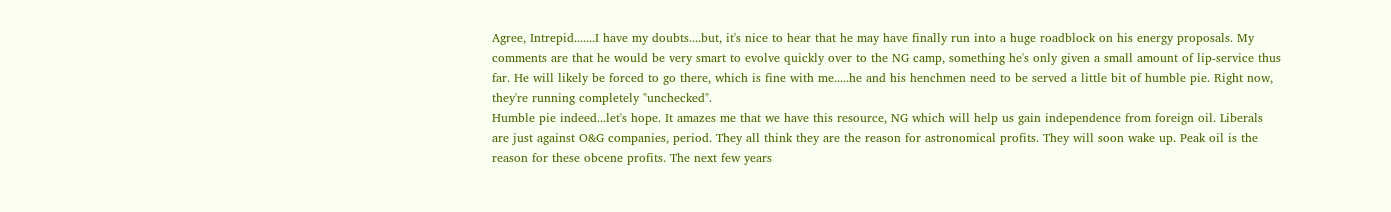Agree, Intrepid.......I have my doubts....but, it's nice to hear that he may have finally run into a huge roadblock on his energy proposals. My comments are that he would be very smart to evolve quickly over to the NG camp, something he's only given a small amount of lip-service thus far. He will likely be forced to go there, which is fine with me.....he and his henchmen need to be served a little bit of humble pie. Right now, they're running completely "unchecked".
Humble pie indeed...let's hope. It amazes me that we have this resource, NG which will help us gain independence from foreign oil. Liberals are just against O&G companies, period. They all think they are the reason for astronomical profits. They will soon wake up. Peak oil is the reason for these obcene profits. The next few years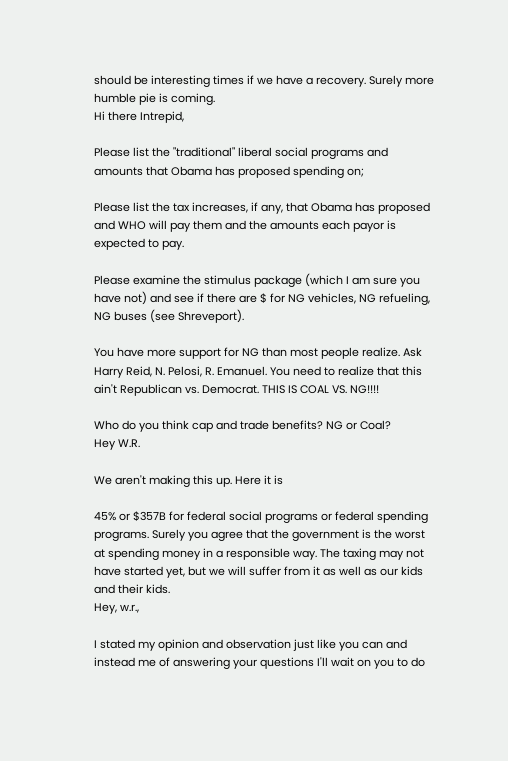should be interesting times if we have a recovery. Surely more humble pie is coming.
Hi there Intrepid,

Please list the "traditional" liberal social programs and amounts that Obama has proposed spending on;

Please list the tax increases, if any, that Obama has proposed and WHO will pay them and the amounts each payor is expected to pay.

Please examine the stimulus package (which I am sure you have not) and see if there are $ for NG vehicles, NG refueling, NG buses (see Shreveport).

You have more support for NG than most people realize. Ask Harry Reid, N. Pelosi, R. Emanuel. You need to realize that this ain't Republican vs. Democrat. THIS IS COAL VS. NG!!!!

Who do you think cap and trade benefits? NG or Coal?
Hey W.R.

We aren't making this up. Here it is

45% or $357B for federal social programs or federal spending programs. Surely you agree that the government is the worst at spending money in a responsible way. The taxing may not have started yet, but we will suffer from it as well as our kids and their kids.
Hey, w.r.,

I stated my opinion and observation just like you can and instead me of answering your questions I'll wait on you to do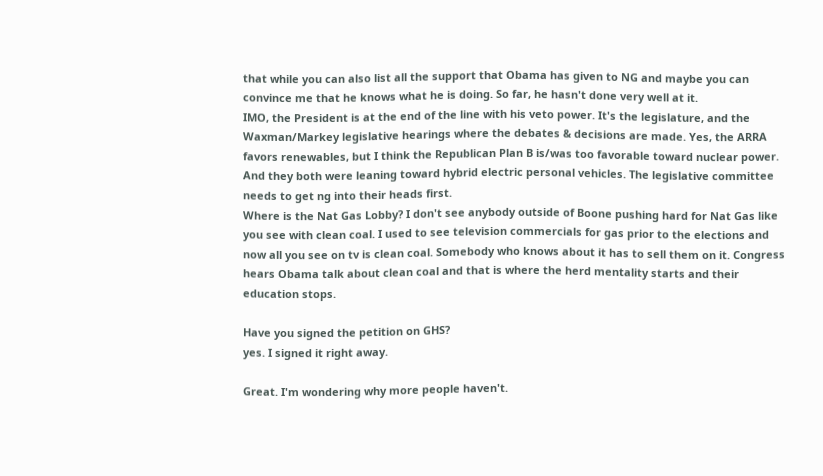that while you can also list all the support that Obama has given to NG and maybe you can convince me that he knows what he is doing. So far, he hasn't done very well at it.
IMO, the President is at the end of the line with his veto power. It's the legislature, and the Waxman/Markey legislative hearings where the debates & decisions are made. Yes, the ARRA favors renewables, but I think the Republican Plan B is/was too favorable toward nuclear power. And they both were leaning toward hybrid electric personal vehicles. The legislative committee needs to get ng into their heads first.
Where is the Nat Gas Lobby? I don't see anybody outside of Boone pushing hard for Nat Gas like you see with clean coal. I used to see television commercials for gas prior to the elections and now all you see on tv is clean coal. Somebody who knows about it has to sell them on it. Congress hears Obama talk about clean coal and that is where the herd mentality starts and their education stops.

Have you signed the petition on GHS?
yes. I signed it right away.

Great. I'm wondering why more people haven't.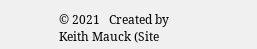© 2021   Created by Keith Mauck (Site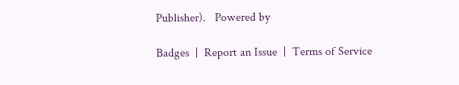Publisher).   Powered by

Badges  |  Report an Issue  |  Terms of Service